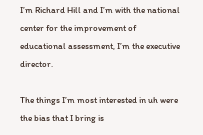I’m Richard Hill and I’m with the national center for the improvement of educational assessment, I’m the executive director.

The things I’m most interested in uh were the bias that I bring is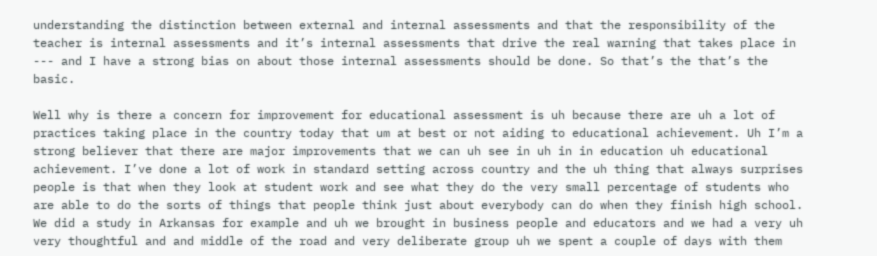understanding the distinction between external and internal assessments and that the responsibility of the teacher is internal assessments and it’s internal assessments that drive the real warning that takes place in --- and I have a strong bias on about those internal assessments should be done. So that’s the that’s the basic.

Well why is there a concern for improvement for educational assessment is uh because there are uh a lot of practices taking place in the country today that um at best or not aiding to educational achievement. Uh I’m a strong believer that there are major improvements that we can uh see in uh in in education uh educational achievement. I’ve done a lot of work in standard setting across country and the uh thing that always surprises people is that when they look at student work and see what they do the very small percentage of students who are able to do the sorts of things that people think just about everybody can do when they finish high school. We did a study in Arkansas for example and uh we brought in business people and educators and we had a very uh very thoughtful and and middle of the road and very deliberate group uh we spent a couple of days with them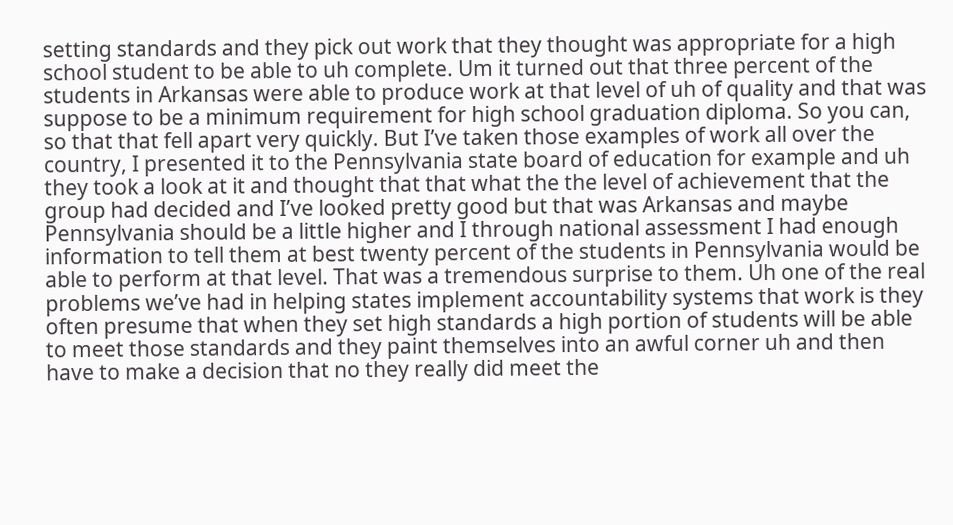setting standards and they pick out work that they thought was appropriate for a high school student to be able to uh complete. Um it turned out that three percent of the students in Arkansas were able to produce work at that level of uh of quality and that was suppose to be a minimum requirement for high school graduation diploma. So you can, so that that fell apart very quickly. But I’ve taken those examples of work all over the country, I presented it to the Pennsylvania state board of education for example and uh they took a look at it and thought that that what the the level of achievement that the group had decided and I’ve looked pretty good but that was Arkansas and maybe Pennsylvania should be a little higher and I through national assessment I had enough information to tell them at best twenty percent of the students in Pennsylvania would be able to perform at that level. That was a tremendous surprise to them. Uh one of the real problems we’ve had in helping states implement accountability systems that work is they often presume that when they set high standards a high portion of students will be able to meet those standards and they paint themselves into an awful corner uh and then have to make a decision that no they really did meet the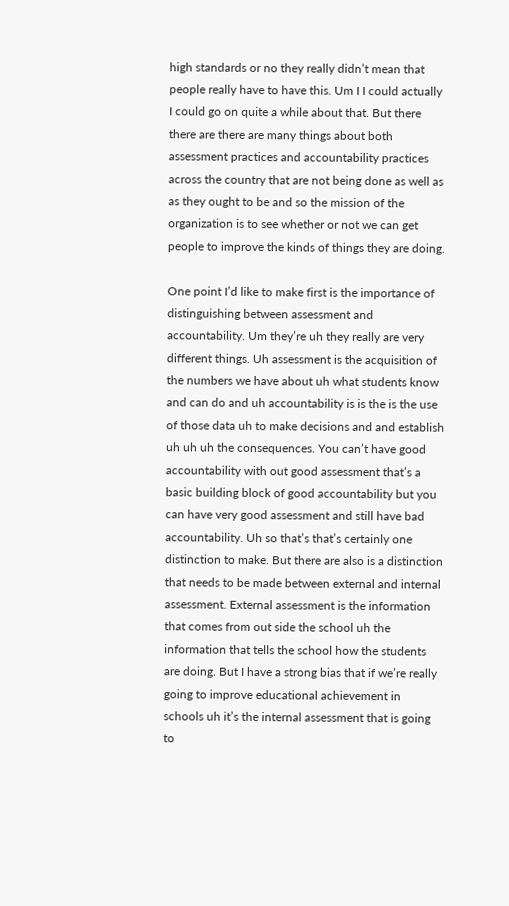high standards or no they really didn’t mean that people really have to have this. Um I I could actually I could go on quite a while about that. But there there are there are many things about both assessment practices and accountability practices across the country that are not being done as well as as they ought to be and so the mission of the organization is to see whether or not we can get people to improve the kinds of things they are doing.

One point I’d like to make first is the importance of distinguishing between assessment and accountability. Um they’re uh they really are very different things. Uh assessment is the acquisition of the numbers we have about uh what students know and can do and uh accountability is is the is the use of those data uh to make decisions and and establish uh uh uh the consequences. You can’t have good accountability with out good assessment that’s a basic building block of good accountability but you can have very good assessment and still have bad accountability. Uh so that’s that’s certainly one distinction to make. But there are also is a distinction that needs to be made between external and internal assessment. External assessment is the information that comes from out side the school uh the information that tells the school how the students are doing. But I have a strong bias that if we’re really going to improve educational achievement in schools uh it’s the internal assessment that is going to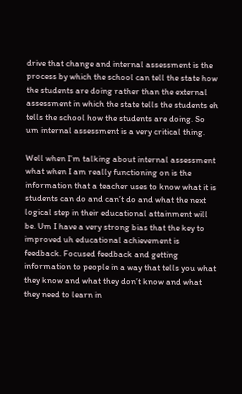drive that change and internal assessment is the process by which the school can tell the state how the students are doing rather than the external assessment in which the state tells the students eh tells the school how the students are doing. So um internal assessment is a very critical thing.

Well when I’m talking about internal assessment what when I am really functioning on is the information that a teacher uses to know what it is students can do and can’t do and what the next logical step in their educational attainment will be. Um I have a very strong bias that the key to improved uh educational achievement is feedback. Focused feedback and getting information to people in a way that tells you what they know and what they don’t know and what they need to learn in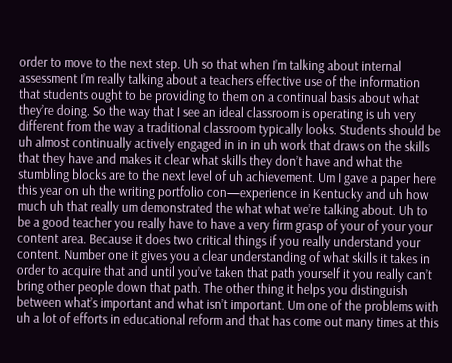order to move to the next step. Uh so that when I’m talking about internal assessment I’m really talking about a teachers effective use of the information that students ought to be providing to them on a continual basis about what they’re doing. So the way that I see an ideal classroom is operating is uh very different from the way a traditional classroom typically looks. Students should be uh almost continually actively engaged in in in uh work that draws on the skills that they have and makes it clear what skills they don’t have and what the stumbling blocks are to the next level of uh achievement. Um I gave a paper here this year on uh the writing portfolio con—experience in Kentucky and uh how much uh that really um demonstrated the what what we’re talking about. Uh to be a good teacher you really have to have a very firm grasp of your of your your content area. Because it does two critical things if you really understand your content. Number one it gives you a clear understanding of what skills it takes in order to acquire that and until you’ve taken that path yourself it you really can’t bring other people down that path. The other thing it helps you distinguish between what’s important and what isn’t important. Um one of the problems with uh a lot of efforts in educational reform and that has come out many times at this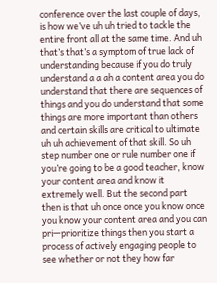conference over the last couple of days, is how we’ve uh uh tried to tackle the entire front all at the same time. And uh that’s that’s a symptom of true lack of understanding because if you do truly understand a a ah a content area you do understand that there are sequences of things and you do understand that some things are more important than others and certain skills are critical to ultimate uh uh achievement of that skill. So uh step number one or rule number one if you’re going to be a good teacher, know your content area and know it extremely well. But the second part then is that uh once once you know once you know your content area and you can pri—prioritize things then you start a process of actively engaging people to see whether or not they how far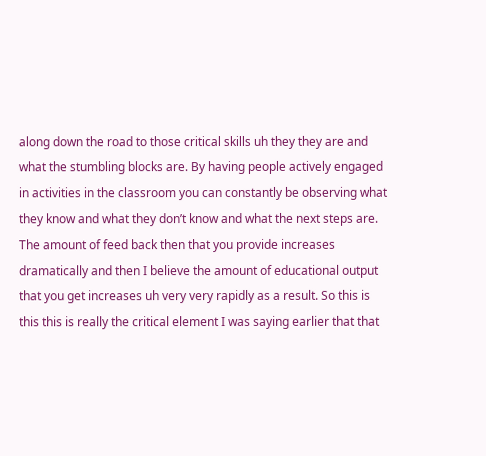along down the road to those critical skills uh they they are and what the stumbling blocks are. By having people actively engaged in activities in the classroom you can constantly be observing what they know and what they don’t know and what the next steps are. The amount of feed back then that you provide increases dramatically and then I believe the amount of educational output that you get increases uh very very rapidly as a result. So this is this this is really the critical element I was saying earlier that that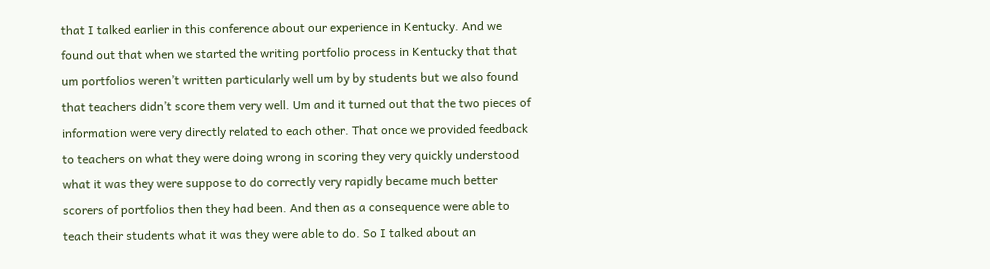that I talked earlier in this conference about our experience in Kentucky. And we found out that when we started the writing portfolio process in Kentucky that that um portfolios weren’t written particularly well um by by students but we also found that teachers didn’t score them very well. Um and it turned out that the two pieces of information were very directly related to each other. That once we provided feedback to teachers on what they were doing wrong in scoring they very quickly understood what it was they were suppose to do correctly very rapidly became much better scorers of portfolios then they had been. And then as a consequence were able to teach their students what it was they were able to do. So I talked about an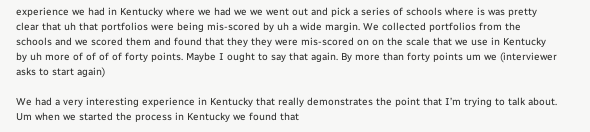experience we had in Kentucky where we had we we went out and pick a series of schools where is was pretty clear that uh that portfolios were being mis-scored by uh a wide margin. We collected portfolios from the schools and we scored them and found that they they were mis-scored on on the scale that we use in Kentucky by uh more of of of of forty points. Maybe I ought to say that again. By more than forty points um we (interviewer asks to start again)

We had a very interesting experience in Kentucky that really demonstrates the point that I’m trying to talk about. Um when we started the process in Kentucky we found that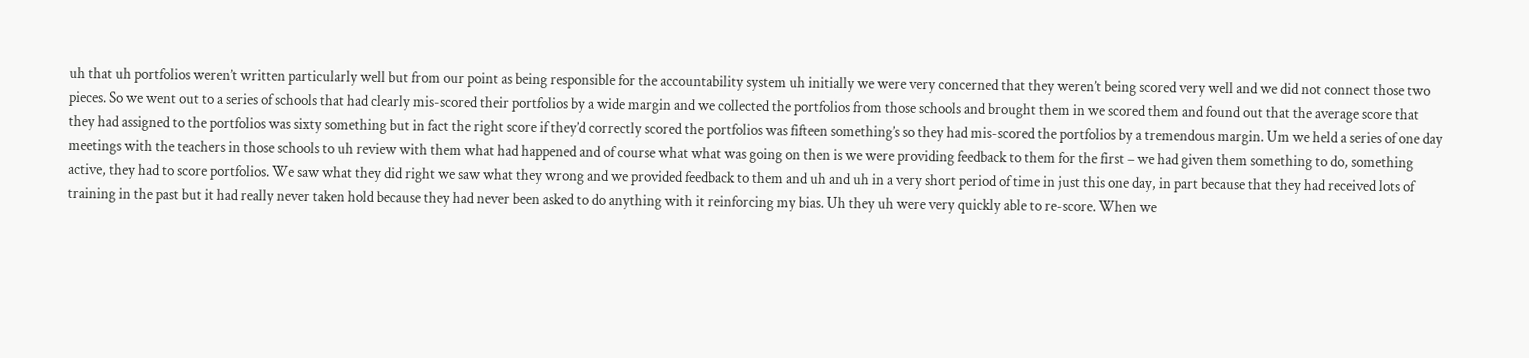uh that uh portfolios weren’t written particularly well but from our point as being responsible for the accountability system uh initially we were very concerned that they weren’t being scored very well and we did not connect those two pieces. So we went out to a series of schools that had clearly mis-scored their portfolios by a wide margin and we collected the portfolios from those schools and brought them in we scored them and found out that the average score that they had assigned to the portfolios was sixty something but in fact the right score if they’d correctly scored the portfolios was fifteen something’s so they had mis-scored the portfolios by a tremendous margin. Um we held a series of one day meetings with the teachers in those schools to uh review with them what had happened and of course what what was going on then is we were providing feedback to them for the first – we had given them something to do, something active, they had to score portfolios. We saw what they did right we saw what they wrong and we provided feedback to them and uh and uh in a very short period of time in just this one day, in part because that they had received lots of training in the past but it had really never taken hold because they had never been asked to do anything with it reinforcing my bias. Uh they uh were very quickly able to re-score. When we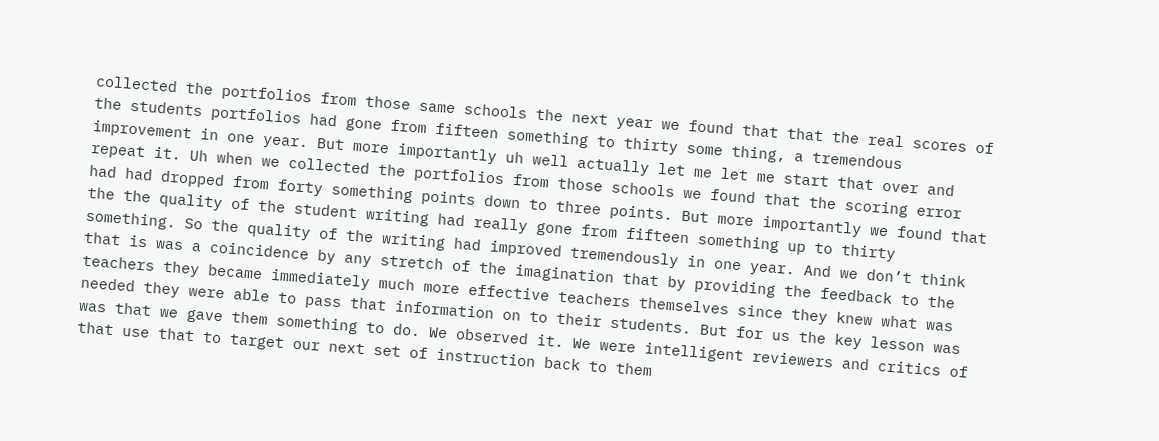collected the portfolios from those same schools the next year we found that that the real scores of the students portfolios had gone from fifteen something to thirty some thing, a tremendous improvement in one year. But more importantly uh well actually let me let me start that over and repeat it. Uh when we collected the portfolios from those schools we found that the scoring error had had dropped from forty something points down to three points. But more importantly we found that the the quality of the student writing had really gone from fifteen something up to thirty something. So the quality of the writing had improved tremendously in one year. And we don’t think that is was a coincidence by any stretch of the imagination that by providing the feedback to the teachers they became immediately much more effective teachers themselves since they knew what was needed they were able to pass that information on to their students. But for us the key lesson was was that we gave them something to do. We observed it. We were intelligent reviewers and critics of that use that to target our next set of instruction back to them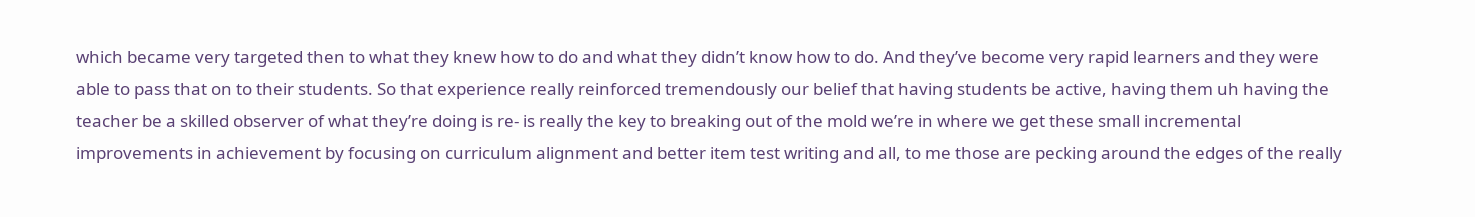which became very targeted then to what they knew how to do and what they didn’t know how to do. And they’ve become very rapid learners and they were able to pass that on to their students. So that experience really reinforced tremendously our belief that having students be active, having them uh having the teacher be a skilled observer of what they’re doing is re- is really the key to breaking out of the mold we’re in where we get these small incremental improvements in achievement by focusing on curriculum alignment and better item test writing and all, to me those are pecking around the edges of the really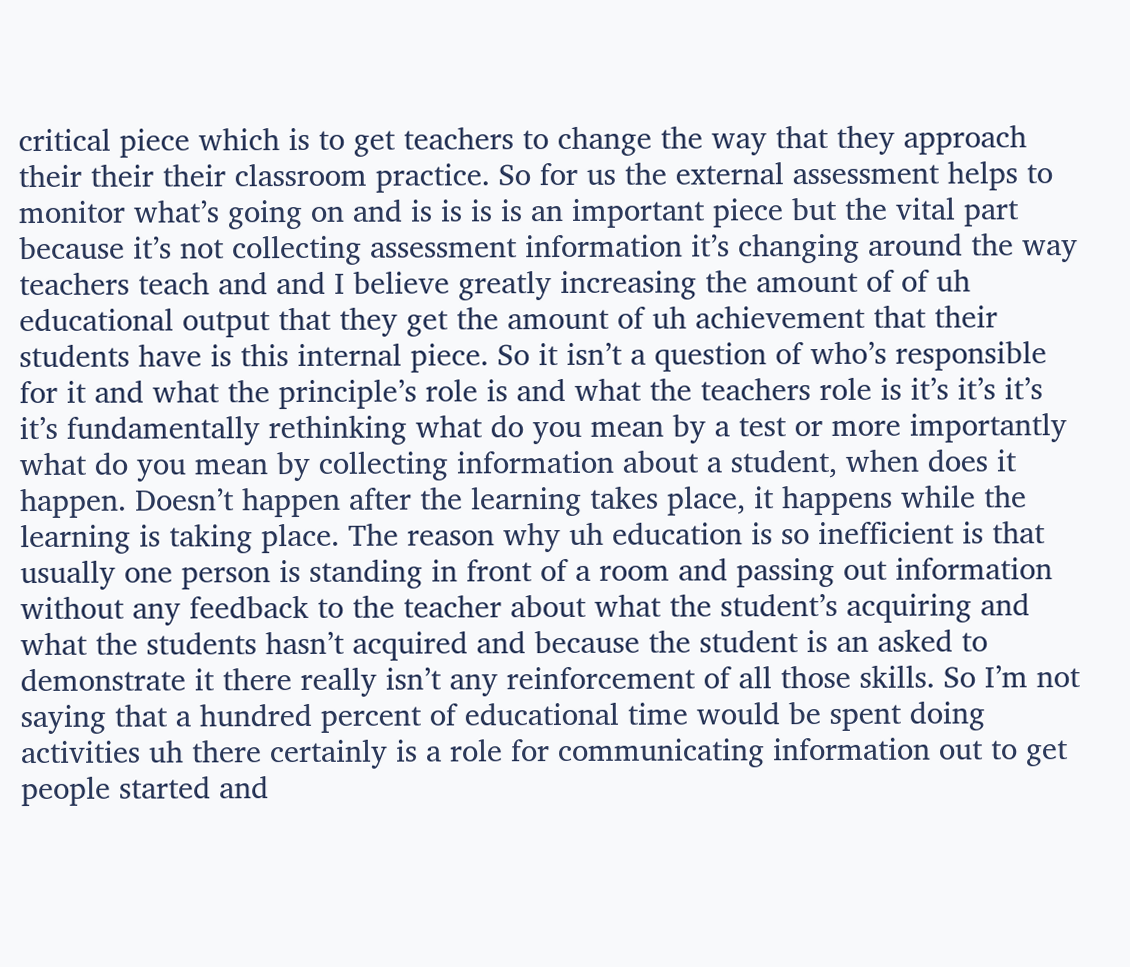critical piece which is to get teachers to change the way that they approach their their their classroom practice. So for us the external assessment helps to monitor what’s going on and is is is is an important piece but the vital part because it’s not collecting assessment information it’s changing around the way teachers teach and and I believe greatly increasing the amount of of uh educational output that they get the amount of uh achievement that their students have is this internal piece. So it isn’t a question of who’s responsible for it and what the principle’s role is and what the teachers role is it’s it’s it’s it’s fundamentally rethinking what do you mean by a test or more importantly what do you mean by collecting information about a student, when does it happen. Doesn’t happen after the learning takes place, it happens while the learning is taking place. The reason why uh education is so inefficient is that usually one person is standing in front of a room and passing out information without any feedback to the teacher about what the student’s acquiring and what the students hasn’t acquired and because the student is an asked to demonstrate it there really isn’t any reinforcement of all those skills. So I’m not saying that a hundred percent of educational time would be spent doing activities uh there certainly is a role for communicating information out to get people started and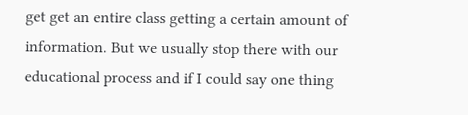get get an entire class getting a certain amount of information. But we usually stop there with our educational process and if I could say one thing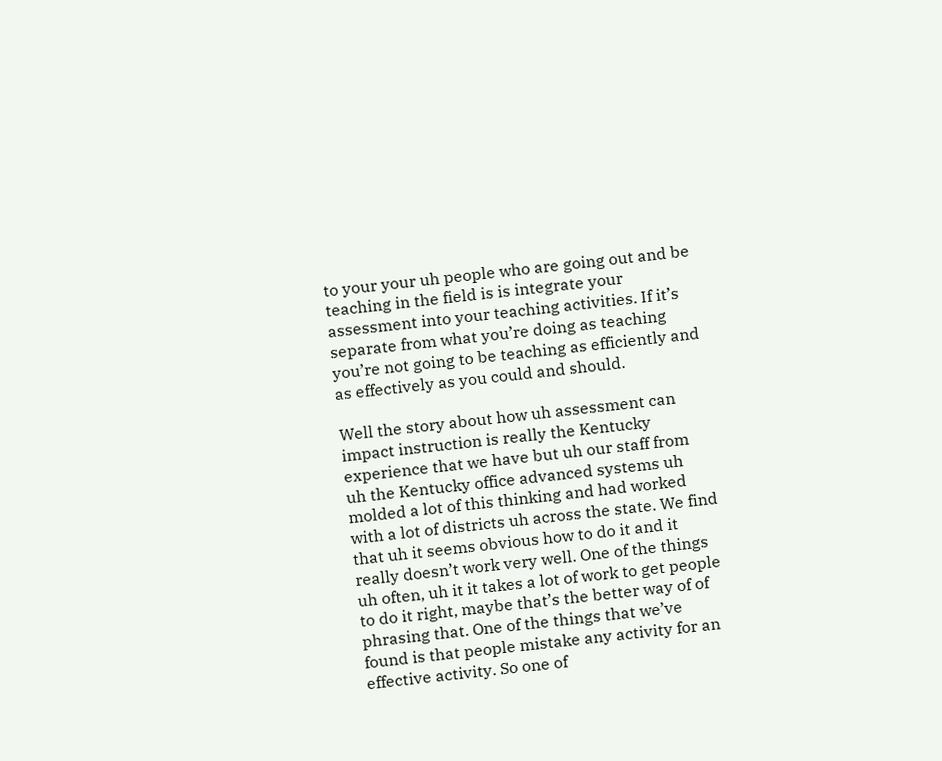to your your uh people who are going out and be teaching in the field is is integrate your assessment into your teaching activities. If it’s separate from what you’re doing as teaching you’re not going to be teaching as efficiently and as effectively as you could and should.

Well the story about how uh assessment can impact instruction is really the Kentucky experience that we have but uh our staff from uh the Kentucky office advanced systems uh molded a lot of this thinking and had worked with a lot of districts uh across the state. We find that uh it seems obvious how to do it and it really doesn’t work very well. One of the things uh often, uh it it takes a lot of work to get people to do it right, maybe that’s the better way of of phrasing that. One of the things that we’ve found is that people mistake any activity for an effective activity. So one of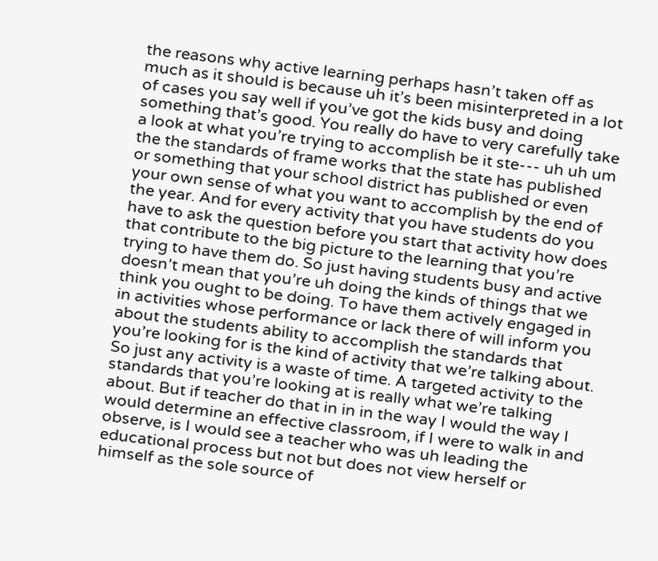the reasons why active learning perhaps hasn’t taken off as much as it should is because uh it’s been misinterpreted in a lot of cases you say well if you’ve got the kids busy and doing something that’s good. You really do have to very carefully take a look at what you’re trying to accomplish be it ste--- uh uh um the the standards of frame works that the state has published or something that your school district has published or even your own sense of what you want to accomplish by the end of the year. And for every activity that you have students do you have to ask the question before you start that activity how does that contribute to the big picture to the learning that you’re trying to have them do. So just having students busy and active doesn’t mean that you’re uh doing the kinds of things that we think you ought to be doing. To have them actively engaged in in activities whose performance or lack there of will inform you about the students ability to accomplish the standards that you’re looking for is the kind of activity that we’re talking about. So just any activity is a waste of time. A targeted activity to the standards that you’re looking at is really what we’re talking about. But if teacher do that in in in the way I would the way I would determine an effective classroom, if I were to walk in and observe, is I would see a teacher who was uh leading the educational process but not but does not view herself or himself as the sole source of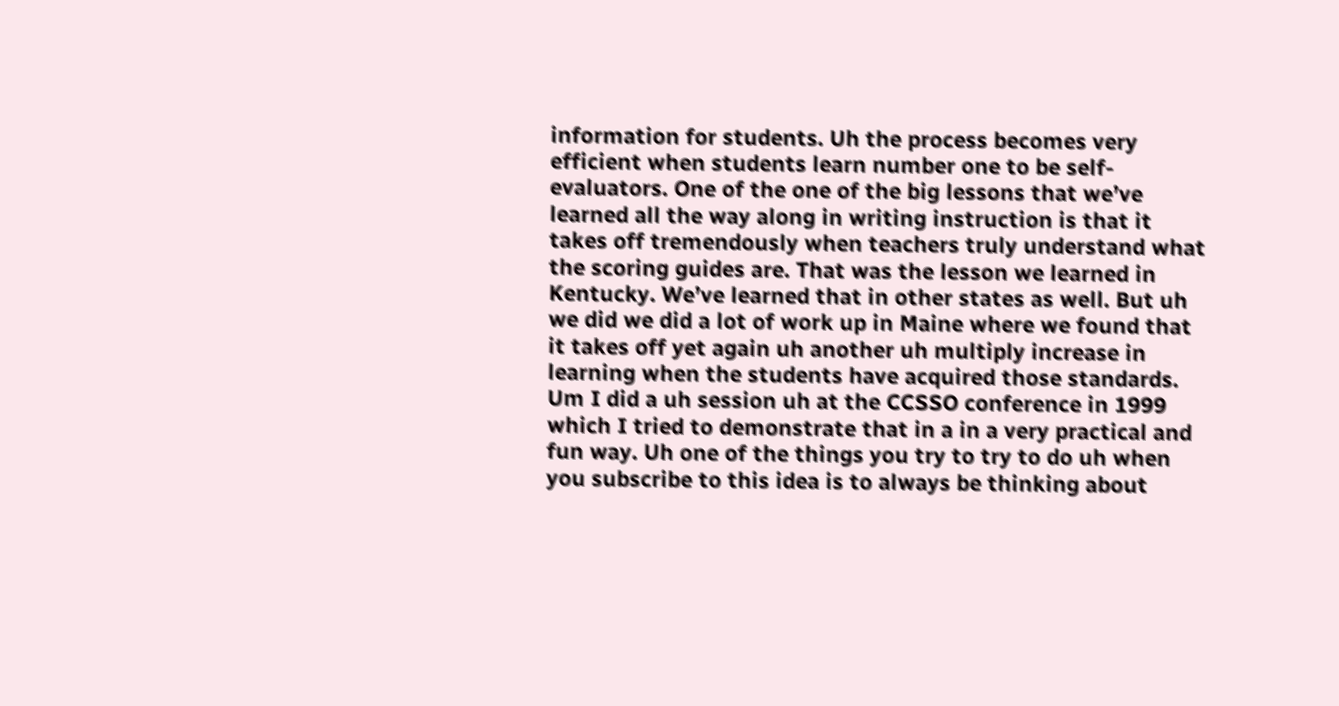information for students. Uh the process becomes very efficient when students learn number one to be self-evaluators. One of the one of the big lessons that we’ve learned all the way along in writing instruction is that it takes off tremendously when teachers truly understand what the scoring guides are. That was the lesson we learned in Kentucky. We’ve learned that in other states as well. But uh we did we did a lot of work up in Maine where we found that it takes off yet again uh another uh multiply increase in learning when the students have acquired those standards. Um I did a uh session uh at the CCSSO conference in 1999 which I tried to demonstrate that in a in a very practical and fun way. Uh one of the things you try to try to do uh when you subscribe to this idea is to always be thinking about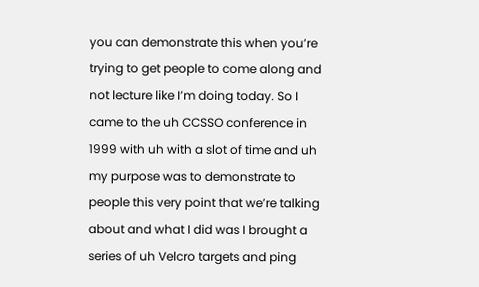you can demonstrate this when you’re trying to get people to come along and not lecture like I’m doing today. So I came to the uh CCSSO conference in 1999 with uh with a slot of time and uh my purpose was to demonstrate to people this very point that we’re talking about and what I did was I brought a series of uh Velcro targets and ping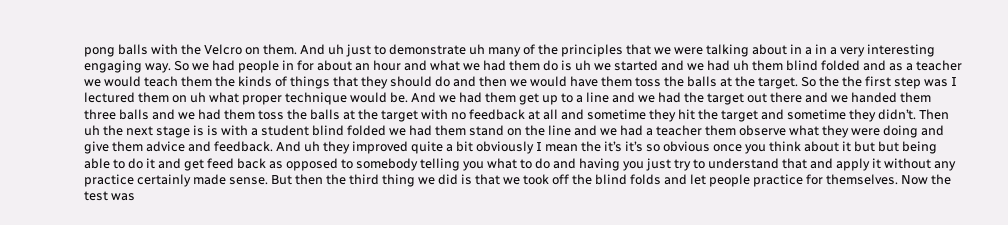pong balls with the Velcro on them. And uh just to demonstrate uh many of the principles that we were talking about in a in a very interesting engaging way. So we had people in for about an hour and what we had them do is uh we started and we had uh them blind folded and as a teacher we would teach them the kinds of things that they should do and then we would have them toss the balls at the target. So the the first step was I lectured them on uh what proper technique would be. And we had them get up to a line and we had the target out there and we handed them three balls and we had them toss the balls at the target with no feedback at all and sometime they hit the target and sometime they didn’t. Then uh the next stage is is with a student blind folded we had them stand on the line and we had a teacher them observe what they were doing and give them advice and feedback. And uh they improved quite a bit obviously I mean the it’s it’s so obvious once you think about it but but being able to do it and get feed back as opposed to somebody telling you what to do and having you just try to understand that and apply it without any practice certainly made sense. But then the third thing we did is that we took off the blind folds and let people practice for themselves. Now the test was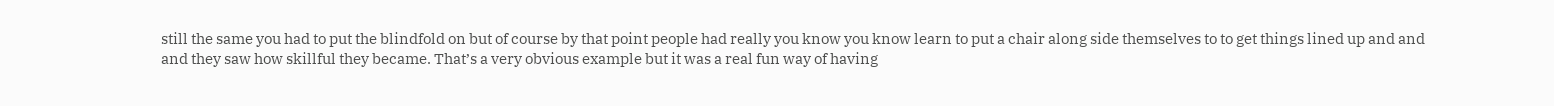still the same you had to put the blindfold on but of course by that point people had really you know you know learn to put a chair along side themselves to to get things lined up and and and they saw how skillful they became. That’s a very obvious example but it was a real fun way of having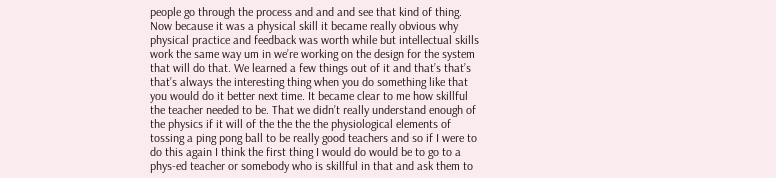people go through the process and and and see that kind of thing. Now because it was a physical skill it became really obvious why physical practice and feedback was worth while but intellectual skills work the same way um in we’re working on the design for the system that will do that. We learned a few things out of it and that’s that’s that’s always the interesting thing when you do something like that you would do it better next time. It became clear to me how skillful the teacher needed to be. That we didn’t really understand enough of the physics if it will of the the the the physiological elements of tossing a ping pong ball to be really good teachers and so if I were to do this again I think the first thing I would do would be to go to a phys-ed teacher or somebody who is skillful in that and ask them to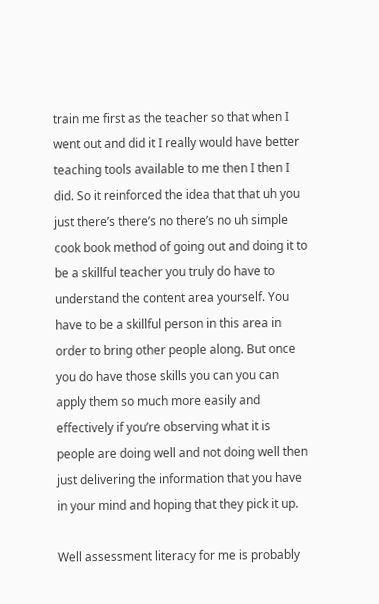train me first as the teacher so that when I went out and did it I really would have better teaching tools available to me then I then I did. So it reinforced the idea that that uh you just there’s there’s no there’s no uh simple cook book method of going out and doing it to be a skillful teacher you truly do have to understand the content area yourself. You have to be a skillful person in this area in order to bring other people along. But once you do have those skills you can you can apply them so much more easily and effectively if you’re observing what it is people are doing well and not doing well then just delivering the information that you have in your mind and hoping that they pick it up.

Well assessment literacy for me is probably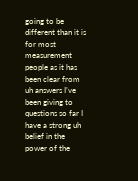going to be different than it is for most measurement people as it has been clear from uh answers I’ve been giving to questions so far I have a strong uh belief in the power of the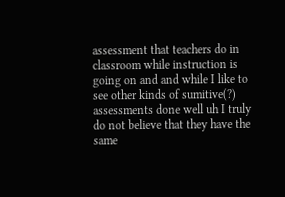assessment that teachers do in classroom while instruction is going on and and while I like to see other kinds of sumitive(?) assessments done well uh I truly do not believe that they have the same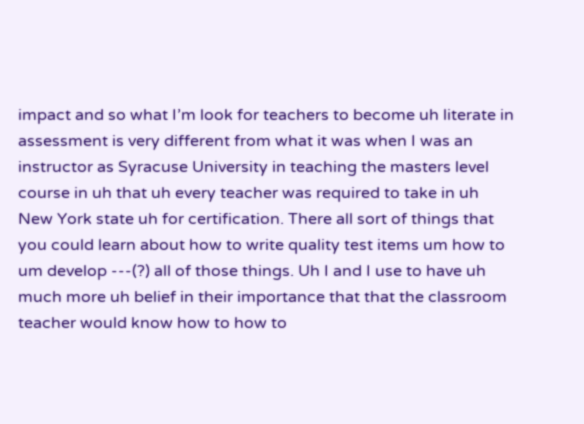impact and so what I’m look for teachers to become uh literate in assessment is very different from what it was when I was an instructor as Syracuse University in teaching the masters level course in uh that uh every teacher was required to take in uh New York state uh for certification. There all sort of things that you could learn about how to write quality test items um how to um develop ---(?) all of those things. Uh I and I use to have uh much more uh belief in their importance that that the classroom teacher would know how to how to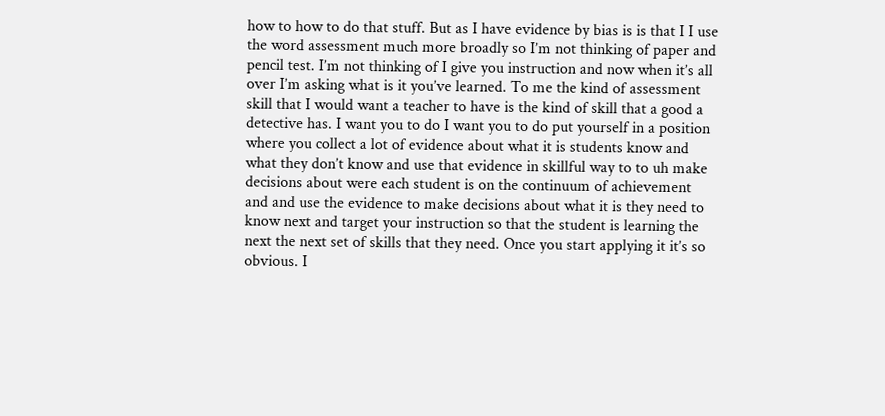how to how to do that stuff. But as I have evidence by bias is is that I I use the word assessment much more broadly so I’m not thinking of paper and pencil test. I’m not thinking of I give you instruction and now when it’s all over I’m asking what is it you’ve learned. To me the kind of assessment skill that I would want a teacher to have is the kind of skill that a good a detective has. I want you to do I want you to do put yourself in a position where you collect a lot of evidence about what it is students know and what they don’t know and use that evidence in skillful way to to uh make decisions about were each student is on the continuum of achievement and and use the evidence to make decisions about what it is they need to know next and target your instruction so that the student is learning the next the next set of skills that they need. Once you start applying it it’s so obvious. I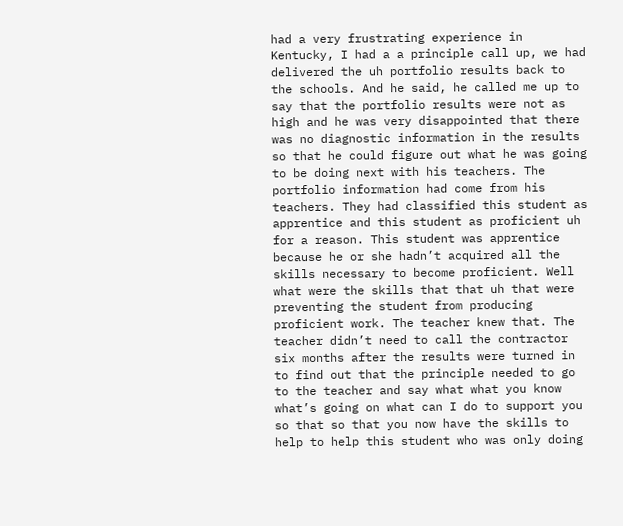had a very frustrating experience in Kentucky, I had a a principle call up, we had delivered the uh portfolio results back to the schools. And he said, he called me up to say that the portfolio results were not as high and he was very disappointed that there was no diagnostic information in the results so that he could figure out what he was going to be doing next with his teachers. The portfolio information had come from his teachers. They had classified this student as apprentice and this student as proficient uh for a reason. This student was apprentice because he or she hadn’t acquired all the skills necessary to become proficient. Well what were the skills that that uh that were preventing the student from producing proficient work. The teacher knew that. The teacher didn’t need to call the contractor six months after the results were turned in to find out that the principle needed to go to the teacher and say what what you know what’s going on what can I do to support you so that so that you now have the skills to help to help this student who was only doing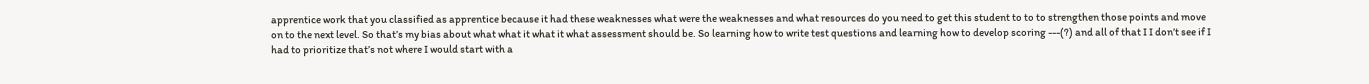apprentice work that you classified as apprentice because it had these weaknesses what were the weaknesses and what resources do you need to get this student to to to strengthen those points and move on to the next level. So that’s my bias about what what it what it what assessment should be. So learning how to write test questions and learning how to develop scoring ---(?) and all of that I I don’t see if I had to prioritize that’s not where I would start with a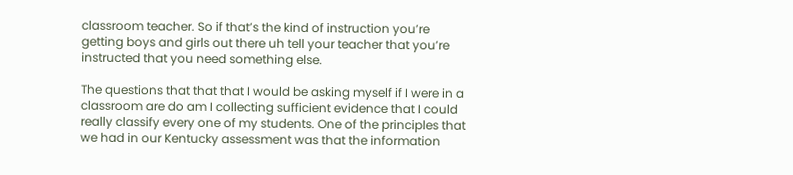classroom teacher. So if that’s the kind of instruction you’re getting boys and girls out there uh tell your teacher that you’re instructed that you need something else.

The questions that that that I would be asking myself if I were in a classroom are do am I collecting sufficient evidence that I could really classify every one of my students. One of the principles that we had in our Kentucky assessment was that the information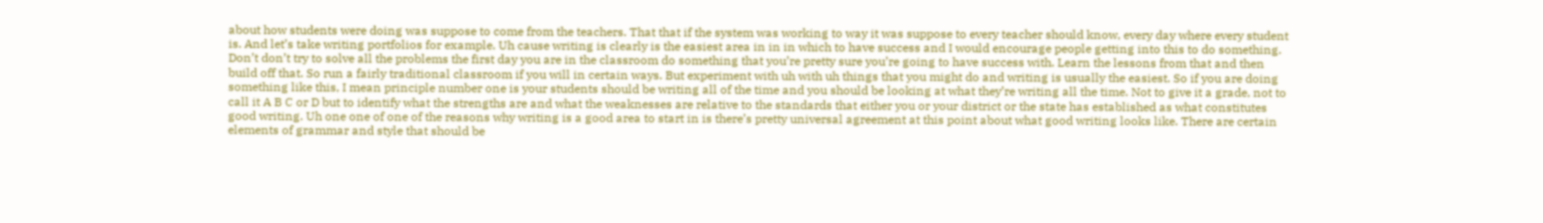about how students were doing was suppose to come from the teachers. That that if the system was working to way it was suppose to every teacher should know, every day where every student is. And let’s take writing portfolios for example. Uh cause writing is clearly is the easiest area in in in which to have success and I would encourage people getting into this to do something. Don’t don’t try to solve all the problems the first day you are in the classroom do something that you’re pretty sure you’re going to have success with. Learn the lessons from that and then build off that. So run a fairly traditional classroom if you will in certain ways. But experiment with uh with uh things that you might do and writing is usually the easiest. So if you are doing something like this, I mean principle number one is your students should be writing all of the time and you should be looking at what they’re writing all the time. Not to give it a grade, not to call it A B C or D but to identify what the strengths are and what the weaknesses are relative to the standards that either you or your district or the state has established as what constitutes good writing. Uh one one of one of the reasons why writing is a good area to start in is there’s pretty universal agreement at this point about what good writing looks like. There are certain elements of grammar and style that should be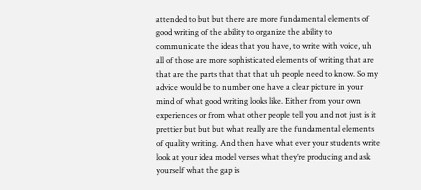attended to but but there are more fundamental elements of good writing of the ability to organize the ability to communicate the ideas that you have, to write with voice, uh all of those are more sophisticated elements of writing that are that are the parts that that that uh people need to know. So my advice would be to number one have a clear picture in your mind of what good writing looks like. Either from your own experiences or from what other people tell you and not just is it prettier but but but what really are the fundamental elements of quality writing. And then have what ever your students write look at your idea model verses what they’re producing and ask yourself what the gap is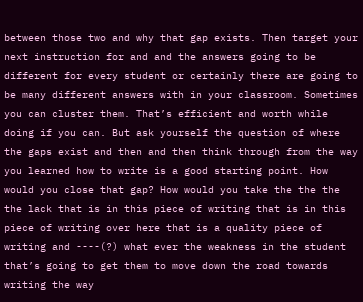between those two and why that gap exists. Then target your next instruction for and and the answers going to be different for every student or certainly there are going to be many different answers with in your classroom. Sometimes you can cluster them. That’s efficient and worth while doing if you can. But ask yourself the question of where the gaps exist and then and then think through from the way you learned how to write is a good starting point. How would you close that gap? How would you take the the the the lack that is in this piece of writing that is in this piece of writing over here that is a quality piece of writing and ----(?) what ever the weakness in the student that’s going to get them to move down the road towards writing the way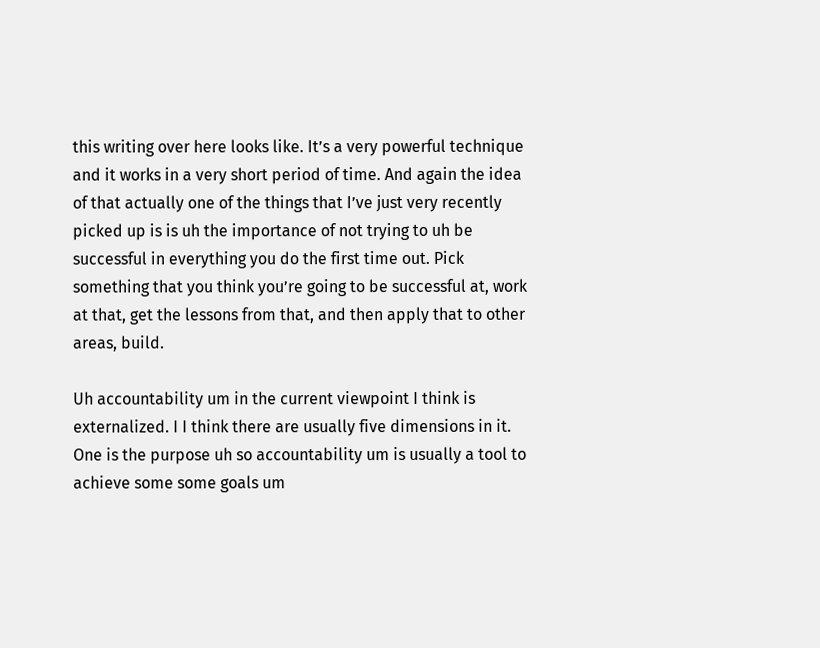this writing over here looks like. It’s a very powerful technique and it works in a very short period of time. And again the idea of that actually one of the things that I’ve just very recently picked up is is uh the importance of not trying to uh be successful in everything you do the first time out. Pick something that you think you’re going to be successful at, work at that, get the lessons from that, and then apply that to other areas, build.

Uh accountability um in the current viewpoint I think is externalized. I I think there are usually five dimensions in it. One is the purpose uh so accountability um is usually a tool to achieve some some goals um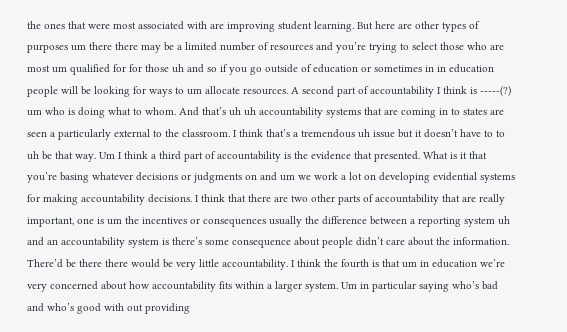the ones that were most associated with are improving student learning. But here are other types of purposes um there there may be a limited number of resources and you’re trying to select those who are most um qualified for for those uh and so if you go outside of education or sometimes in in education people will be looking for ways to um allocate resources. A second part of accountability I think is -----(?) um who is doing what to whom. And that’s uh uh accountability systems that are coming in to states are seen a particularly external to the classroom. I think that’s a tremendous uh issue but it doesn’t have to to uh be that way. Um I think a third part of accountability is the evidence that presented. What is it that you’re basing whatever decisions or judgments on and um we work a lot on developing evidential systems for making accountability decisions. I think that there are two other parts of accountability that are really important, one is um the incentives or consequences usually the difference between a reporting system uh and an accountability system is there’s some consequence about people didn’t care about the information. There’d be there there would be very little accountability. I think the fourth is that um in education we’re very concerned about how accountability fits within a larger system. Um in particular saying who’s bad and who’s good with out providing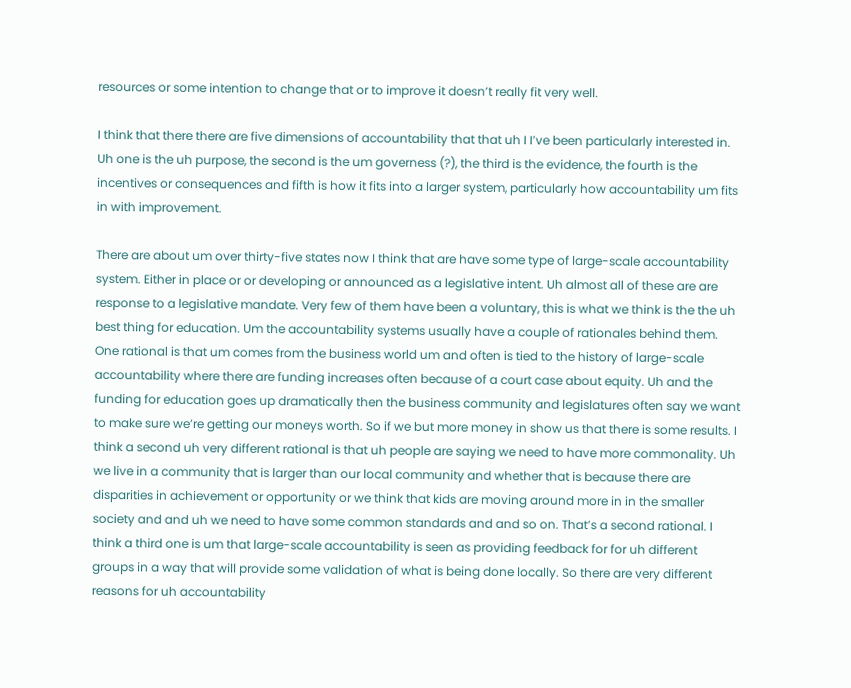resources or some intention to change that or to improve it doesn’t really fit very well.

I think that there there are five dimensions of accountability that that uh I I’ve been particularly interested in. Uh one is the uh purpose, the second is the um governess (?), the third is the evidence, the fourth is the incentives or consequences and fifth is how it fits into a larger system, particularly how accountability um fits in with improvement.

There are about um over thirty-five states now I think that are have some type of large-scale accountability system. Either in place or or developing or announced as a legislative intent. Uh almost all of these are are response to a legislative mandate. Very few of them have been a voluntary, this is what we think is the the uh best thing for education. Um the accountability systems usually have a couple of rationales behind them. One rational is that um comes from the business world um and often is tied to the history of large-scale accountability where there are funding increases often because of a court case about equity. Uh and the funding for education goes up dramatically then the business community and legislatures often say we want to make sure we’re getting our moneys worth. So if we but more money in show us that there is some results. I think a second uh very different rational is that uh people are saying we need to have more commonality. Uh we live in a community that is larger than our local community and whether that is because there are disparities in achievement or opportunity or we think that kids are moving around more in in the smaller society and and uh we need to have some common standards and and so on. That’s a second rational. I think a third one is um that large-scale accountability is seen as providing feedback for for uh different groups in a way that will provide some validation of what is being done locally. So there are very different reasons for uh accountability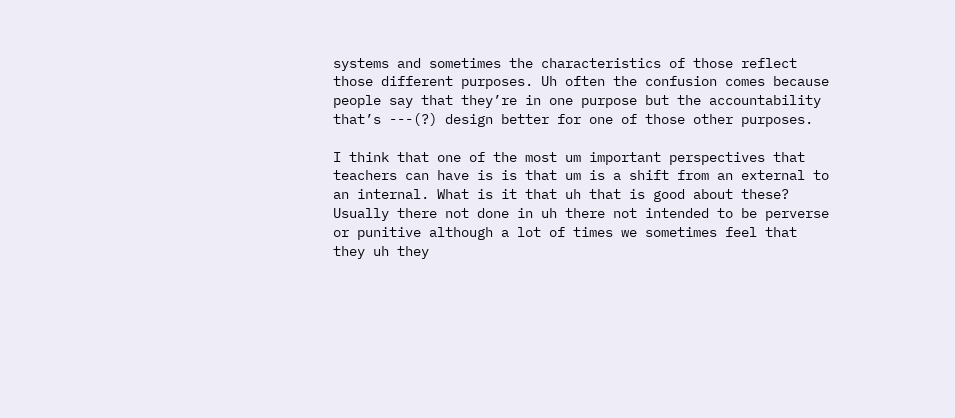systems and sometimes the characteristics of those reflect those different purposes. Uh often the confusion comes because people say that they’re in one purpose but the accountability that’s ---(?) design better for one of those other purposes.

I think that one of the most um important perspectives that teachers can have is is that um is a shift from an external to an internal. What is it that uh that is good about these? Usually there not done in uh there not intended to be perverse or punitive although a lot of times we sometimes feel that they uh they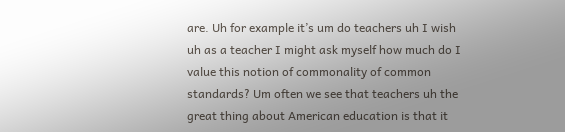are. Uh for example it’s um do teachers uh I wish uh as a teacher I might ask myself how much do I value this notion of commonality of common standards? Um often we see that teachers uh the great thing about American education is that it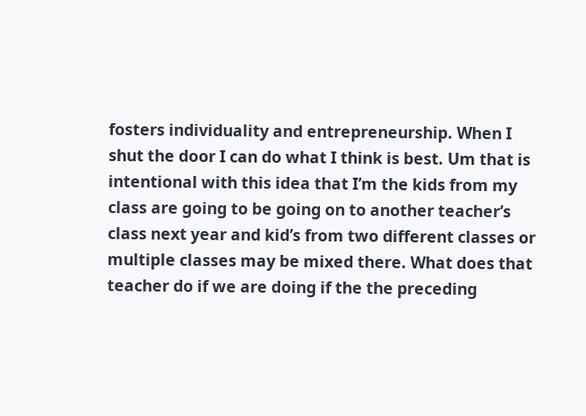fosters individuality and entrepreneurship. When I shut the door I can do what I think is best. Um that is intentional with this idea that I’m the kids from my class are going to be going on to another teacher’s class next year and kid’s from two different classes or multiple classes may be mixed there. What does that teacher do if we are doing if the the preceding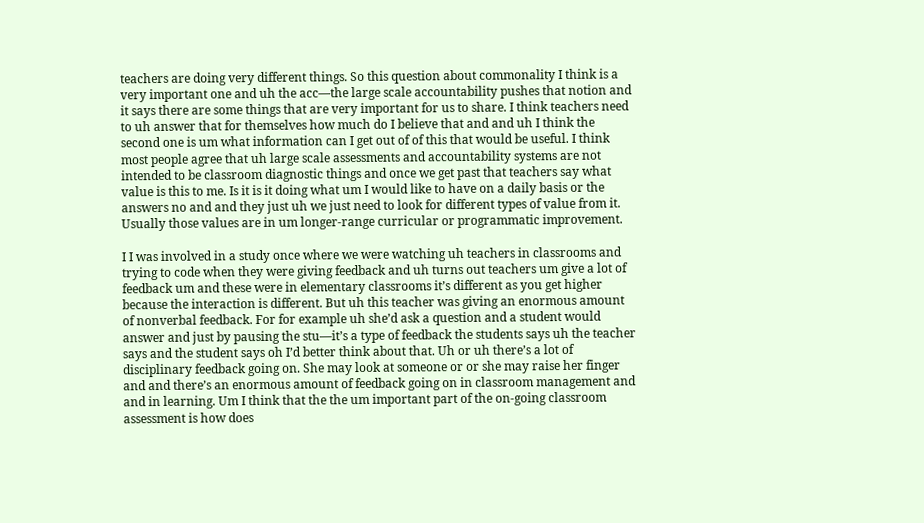teachers are doing very different things. So this question about commonality I think is a very important one and uh the acc—the large scale accountability pushes that notion and it says there are some things that are very important for us to share. I think teachers need to uh answer that for themselves how much do I believe that and and uh I think the second one is um what information can I get out of of this that would be useful. I think most people agree that uh large scale assessments and accountability systems are not intended to be classroom diagnostic things and once we get past that teachers say what value is this to me. Is it is it doing what um I would like to have on a daily basis or the answers no and and they just uh we just need to look for different types of value from it. Usually those values are in um longer-range curricular or programmatic improvement.

I I was involved in a study once where we were watching uh teachers in classrooms and trying to code when they were giving feedback and uh turns out teachers um give a lot of feedback um and these were in elementary classrooms it’s different as you get higher because the interaction is different. But uh this teacher was giving an enormous amount of nonverbal feedback. For for example uh she’d ask a question and a student would answer and just by pausing the stu—it’s a type of feedback the students says uh the teacher says and the student says oh I’d better think about that. Uh or uh there’s a lot of disciplinary feedback going on. She may look at someone or or she may raise her finger and and there’s an enormous amount of feedback going on in classroom management and and in learning. Um I think that the the um important part of the on-going classroom assessment is how does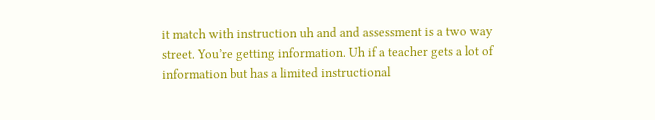it match with instruction uh and and assessment is a two way street. You’re getting information. Uh if a teacher gets a lot of information but has a limited instructional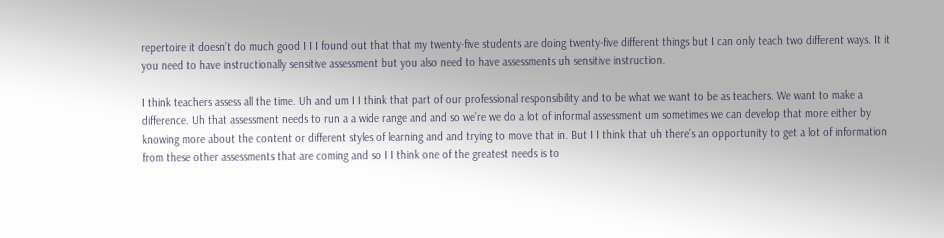repertoire it doesn’t do much good I I I found out that that my twenty-five students are doing twenty-five different things but I can only teach two different ways. It it you need to have instructionally sensitive assessment but you also need to have assessments uh sensitive instruction.

I think teachers assess all the time. Uh and um I I think that part of our professional responsibility and to be what we want to be as teachers. We want to make a difference. Uh that assessment needs to run a a wide range and and so we’re we do a lot of informal assessment um sometimes we can develop that more either by knowing more about the content or different styles of learning and and trying to move that in. But I I think that uh there’s an opportunity to get a lot of information from these other assessments that are coming and so I I think one of the greatest needs is to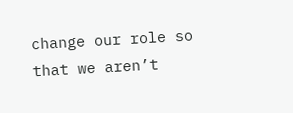change our role so that we aren’t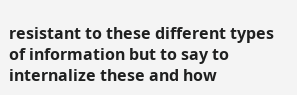resistant to these different types of information but to say to internalize these and how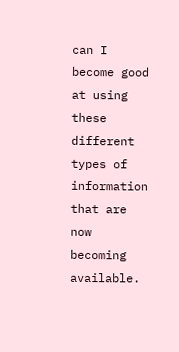can I become good at using these different types of information that are now becoming available.